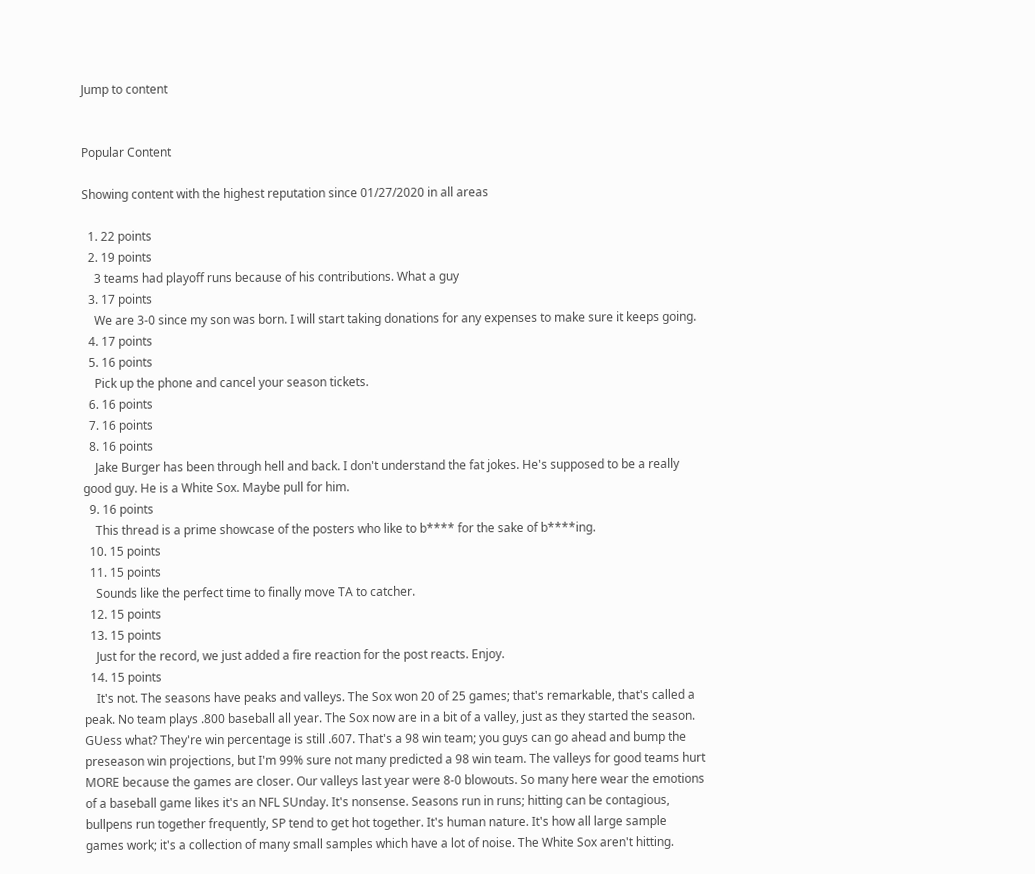Jump to content


Popular Content

Showing content with the highest reputation since 01/27/2020 in all areas

  1. 22 points
  2. 19 points
    3 teams had playoff runs because of his contributions. What a guy
  3. 17 points
    We are 3-0 since my son was born. I will start taking donations for any expenses to make sure it keeps going.
  4. 17 points
  5. 16 points
    Pick up the phone and cancel your season tickets.
  6. 16 points
  7. 16 points
  8. 16 points
    Jake Burger has been through hell and back. I don't understand the fat jokes. He's supposed to be a really good guy. He is a White Sox. Maybe pull for him.
  9. 16 points
    This thread is a prime showcase of the posters who like to b**** for the sake of b****ing.
  10. 15 points
  11. 15 points
    Sounds like the perfect time to finally move TA to catcher.
  12. 15 points
  13. 15 points
    Just for the record, we just added a fire reaction for the post reacts. Enjoy.
  14. 15 points
    It's not. The seasons have peaks and valleys. The Sox won 20 of 25 games; that's remarkable, that's called a peak. No team plays .800 baseball all year. The Sox now are in a bit of a valley, just as they started the season. GUess what? They're win percentage is still .607. That's a 98 win team; you guys can go ahead and bump the preseason win projections, but I'm 99% sure not many predicted a 98 win team. The valleys for good teams hurt MORE because the games are closer. Our valleys last year were 8-0 blowouts. So many here wear the emotions of a baseball game likes it's an NFL SUnday. It's nonsense. Seasons run in runs; hitting can be contagious, bullpens run together frequently, SP tend to get hot together. It's human nature. It's how all large sample games work; it's a collection of many small samples which have a lot of noise. The White Sox aren't hitting.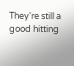They're still a good hitting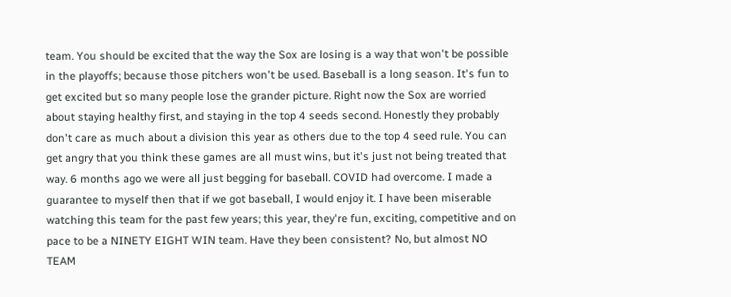team. You should be excited that the way the Sox are losing is a way that won't be possible in the playoffs; because those pitchers won't be used. Baseball is a long season. It's fun to get excited but so many people lose the grander picture. Right now the Sox are worried about staying healthy first, and staying in the top 4 seeds second. Honestly they probably don't care as much about a division this year as others due to the top 4 seed rule. You can get angry that you think these games are all must wins, but it's just not being treated that way. 6 months ago we were all just begging for baseball. COVID had overcome. I made a guarantee to myself then that if we got baseball, I would enjoy it. I have been miserable watching this team for the past few years; this year, they're fun, exciting, competitive and on pace to be a NINETY EIGHT WIN team. Have they been consistent? No, but almost NO TEAM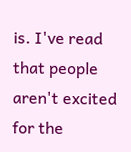is. I've read that people aren't excited for the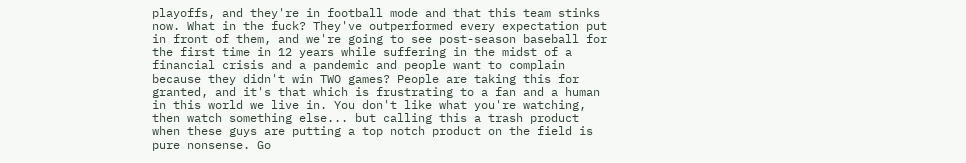playoffs, and they're in football mode and that this team stinks now. What in the fuck? They've outperformed every expectation put in front of them, and we're going to see post-season baseball for the first time in 12 years while suffering in the midst of a financial crisis and a pandemic and people want to complain because they didn't win TWO games? People are taking this for granted, and it's that which is frustrating to a fan and a human in this world we live in. You don't like what you're watching, then watch something else... but calling this a trash product when these guys are putting a top notch product on the field is pure nonsense. Go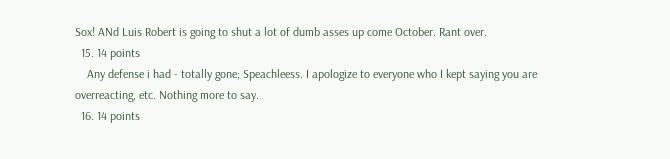Sox! ANd Luis Robert is going to shut a lot of dumb asses up come October. Rant over.
  15. 14 points
    Any defense i had - totally gone; Speachleess. I apologize to everyone who I kept saying you are overreacting, etc. Nothing more to say.
  16. 14 points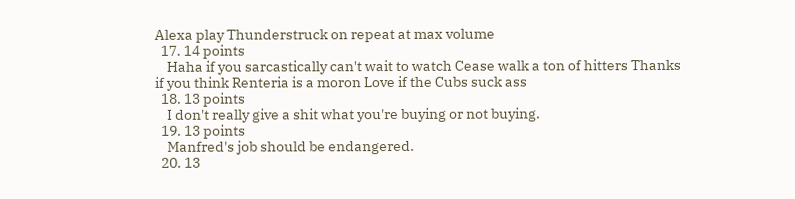Alexa play Thunderstruck on repeat at max volume
  17. 14 points
    Haha if you sarcastically can't wait to watch Cease walk a ton of hitters Thanks if you think Renteria is a moron Love if the Cubs suck ass
  18. 13 points
    I don't really give a shit what you're buying or not buying.
  19. 13 points
    Manfred's job should be endangered.
  20. 13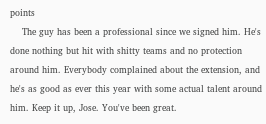points
    The guy has been a professional since we signed him. He's done nothing but hit with shitty teams and no protection around him. Everybody complained about the extension, and he's as good as ever this year with some actual talent around him. Keep it up, Jose. You've been great.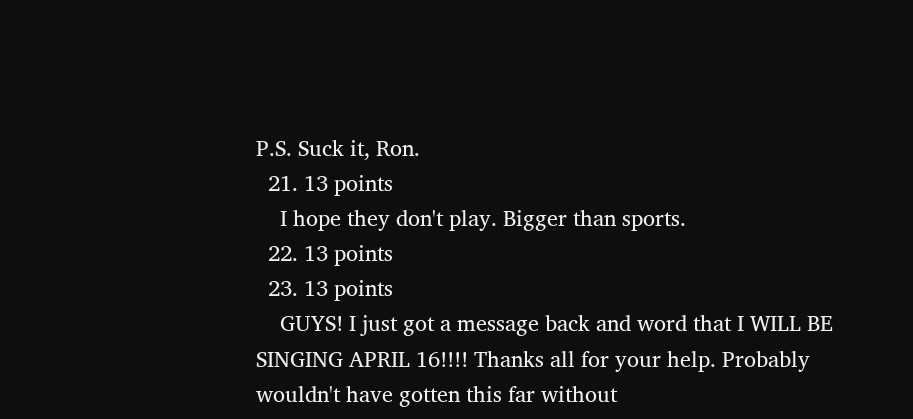P.S. Suck it, Ron.
  21. 13 points
    I hope they don't play. Bigger than sports.
  22. 13 points
  23. 13 points
    GUYS! I just got a message back and word that I WILL BE SINGING APRIL 16!!!! Thanks all for your help. Probably wouldn't have gotten this far without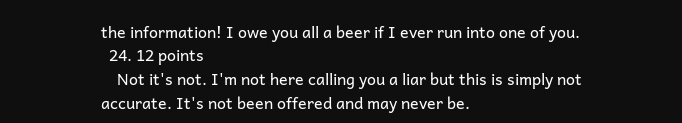the information! I owe you all a beer if I ever run into one of you.
  24. 12 points
    Not it's not. I'm not here calling you a liar but this is simply not accurate. It's not been offered and may never be.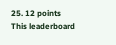25. 12 points
This leaderboard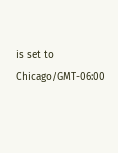is set to Chicago/GMT-06:00